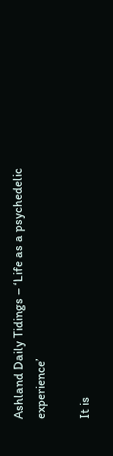Ashland Daily Tidings – ‘Life as a psychedelic experience’

It is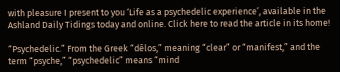with pleasure I present to you ‘Life as a psychedelic experience’, available in the Ashland Daily Tidings today and online. Click here to read the article in its home!

“Psychedelic.” From the Greek “dēlos,” meaning “clear” or “manifest,” and the term “psyche,” “psychedelic” means “mind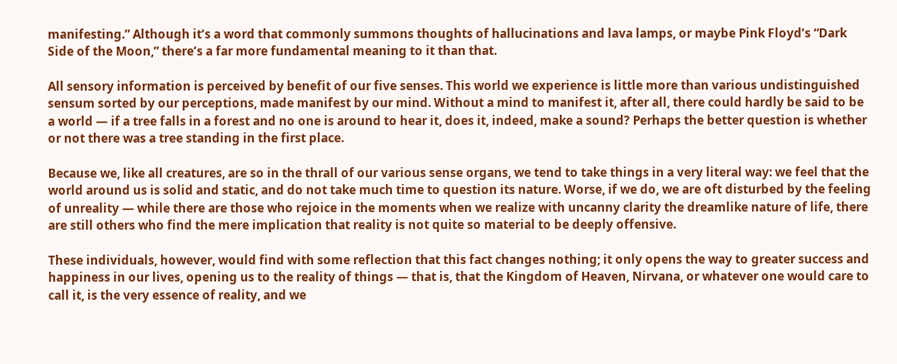manifesting.” Although it’s a word that commonly summons thoughts of hallucinations and lava lamps, or maybe Pink Floyd’s “Dark Side of the Moon,” there’s a far more fundamental meaning to it than that.

All sensory information is perceived by benefit of our five senses. This world we experience is little more than various undistinguished sensum sorted by our perceptions, made manifest by our mind. Without a mind to manifest it, after all, there could hardly be said to be a world — if a tree falls in a forest and no one is around to hear it, does it, indeed, make a sound? Perhaps the better question is whether or not there was a tree standing in the first place.

Because we, like all creatures, are so in the thrall of our various sense organs, we tend to take things in a very literal way: we feel that the world around us is solid and static, and do not take much time to question its nature. Worse, if we do, we are oft disturbed by the feeling of unreality — while there are those who rejoice in the moments when we realize with uncanny clarity the dreamlike nature of life, there are still others who find the mere implication that reality is not quite so material to be deeply offensive.

These individuals, however, would find with some reflection that this fact changes nothing; it only opens the way to greater success and happiness in our lives, opening us to the reality of things — that is, that the Kingdom of Heaven, Nirvana, or whatever one would care to call it, is the very essence of reality, and we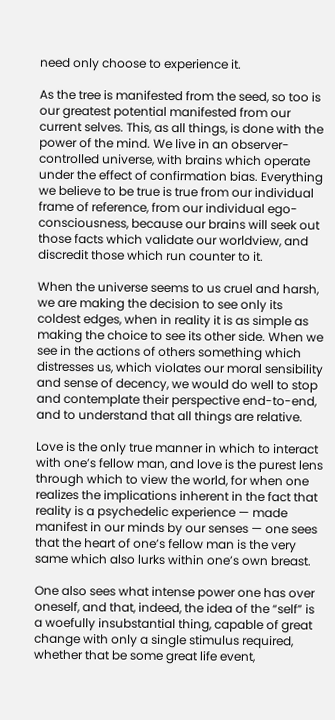need only choose to experience it.

As the tree is manifested from the seed, so too is our greatest potential manifested from our current selves. This, as all things, is done with the power of the mind. We live in an observer-controlled universe, with brains which operate under the effect of confirmation bias. Everything we believe to be true is true from our individual frame of reference, from our individual ego-consciousness, because our brains will seek out those facts which validate our worldview, and discredit those which run counter to it.

When the universe seems to us cruel and harsh, we are making the decision to see only its coldest edges, when in reality it is as simple as making the choice to see its other side. When we see in the actions of others something which distresses us, which violates our moral sensibility and sense of decency, we would do well to stop and contemplate their perspective end-to-end, and to understand that all things are relative.

Love is the only true manner in which to interact with one’s fellow man, and love is the purest lens through which to view the world, for when one realizes the implications inherent in the fact that reality is a psychedelic experience — made manifest in our minds by our senses — one sees that the heart of one’s fellow man is the very same which also lurks within one’s own breast.

One also sees what intense power one has over oneself, and that, indeed, the idea of the “self” is a woefully insubstantial thing, capable of great change with only a single stimulus required, whether that be some great life event,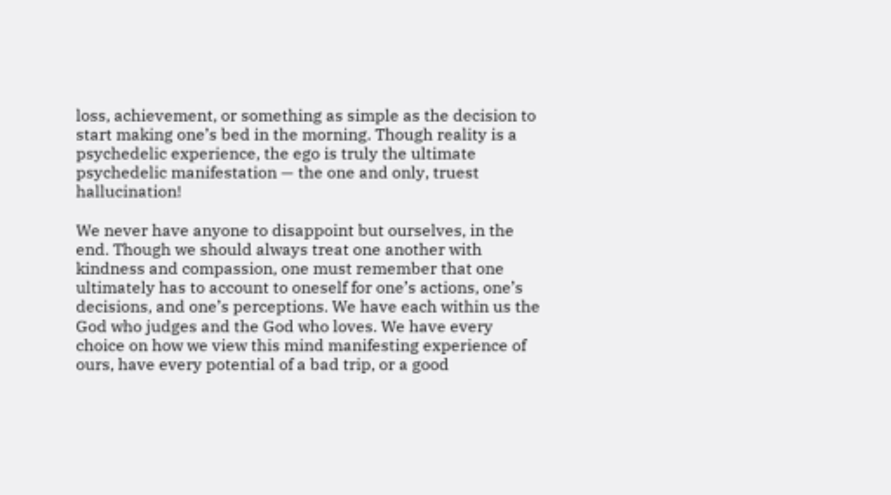loss, achievement, or something as simple as the decision to start making one’s bed in the morning. Though reality is a psychedelic experience, the ego is truly the ultimate psychedelic manifestation — the one and only, truest hallucination!

We never have anyone to disappoint but ourselves, in the end. Though we should always treat one another with kindness and compassion, one must remember that one ultimately has to account to oneself for one’s actions, one’s decisions, and one’s perceptions. We have each within us the God who judges and the God who loves. We have every choice on how we view this mind manifesting experience of ours, have every potential of a bad trip, or a good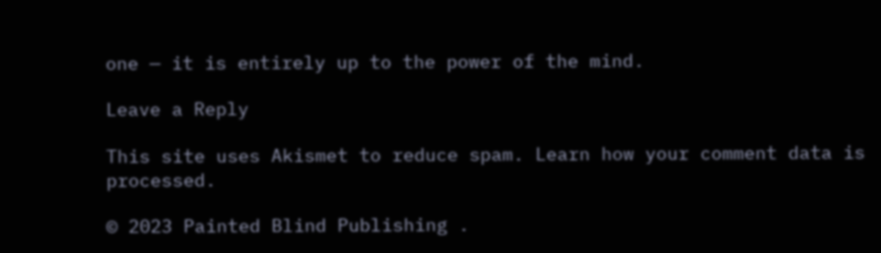one — it is entirely up to the power of the mind.

Leave a Reply

This site uses Akismet to reduce spam. Learn how your comment data is processed.

© 2023 Painted Blind Publishing .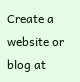Create a website or blog at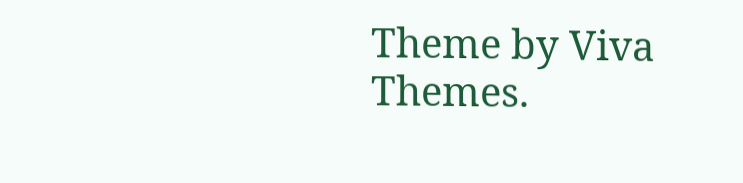Theme by Viva Themes.